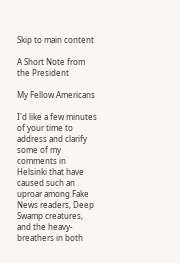Skip to main content

A Short Note from the President

My Fellow Americans

I'd like a few minutes of your time to address and clarify some of my comments in Helsinki that have caused such an uproar among Fake News readers, Deep Swamp creatures, and the heavy-breathers in both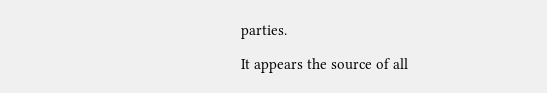parties.

It appears the source of all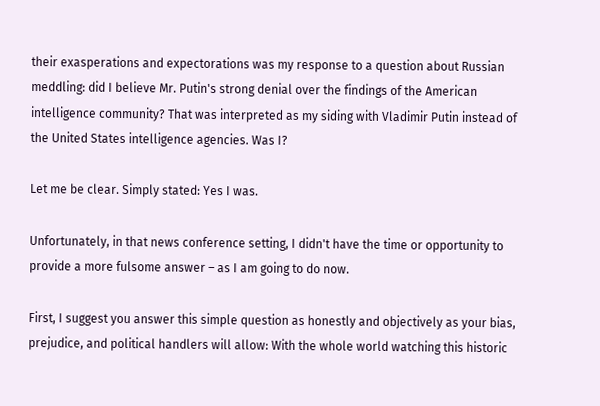their exasperations and expectorations was my response to a question about Russian meddling: did I believe Mr. Putin's strong denial over the findings of the American intelligence community? That was interpreted as my siding with Vladimir Putin instead of the United States intelligence agencies. Was I?

Let me be clear. Simply stated: Yes I was.

Unfortunately, in that news conference setting, I didn't have the time or opportunity to provide a more fulsome answer – as I am going to do now.

First, I suggest you answer this simple question as honestly and objectively as your bias, prejudice, and political handlers will allow: With the whole world watching this historic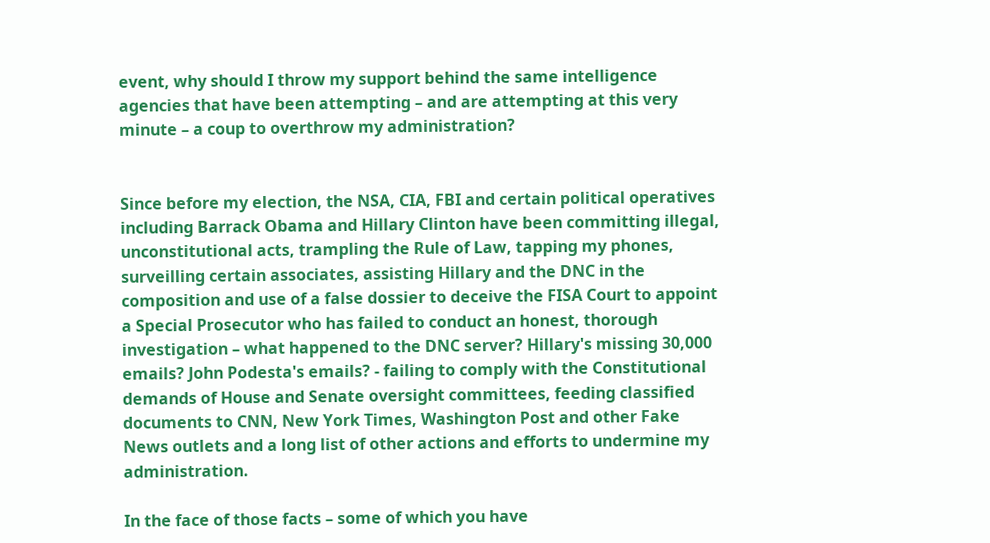event, why should I throw my support behind the same intelligence agencies that have been attempting – and are attempting at this very minute – a coup to overthrow my administration?


Since before my election, the NSA, CIA, FBI and certain political operatives including Barrack Obama and Hillary Clinton have been committing illegal, unconstitutional acts, trampling the Rule of Law, tapping my phones, surveilling certain associates, assisting Hillary and the DNC in the composition and use of a false dossier to deceive the FISA Court to appoint a Special Prosecutor who has failed to conduct an honest, thorough investigation – what happened to the DNC server? Hillary's missing 30,000 emails? John Podesta's emails? - failing to comply with the Constitutional demands of House and Senate oversight committees, feeding classified documents to CNN, New York Times, Washington Post and other Fake News outlets and a long list of other actions and efforts to undermine my administration.

In the face of those facts – some of which you have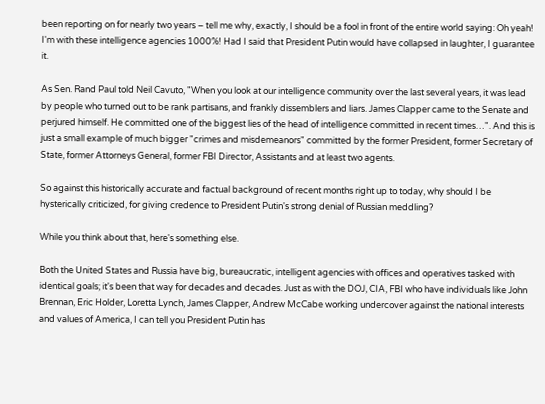been reporting on for nearly two years – tell me why, exactly, I should be a fool in front of the entire world saying: Oh yeah! I'm with these intelligence agencies 1000%! Had I said that President Putin would have collapsed in laughter, I guarantee it.

As Sen. Rand Paul told Neil Cavuto, "When you look at our intelligence community over the last several years, it was lead by people who turned out to be rank partisans, and frankly dissemblers and liars. James Clapper came to the Senate and perjured himself. He committed one of the biggest lies of the head of intelligence committed in recent times…". And this is just a small example of much bigger "crimes and misdemeanors" committed by the former President, former Secretary of State, former Attorneys General, former FBI Director, Assistants and at least two agents.

So against this historically accurate and factual background of recent months right up to today, why should I be hysterically criticized, for giving credence to President Putin's strong denial of Russian meddling?

While you think about that, here's something else.

Both the United States and Russia have big, bureaucratic, intelligent agencies with offices and operatives tasked with identical goals; it's been that way for decades and decades. Just as with the DOJ, CIA, FBI who have individuals like John Brennan, Eric Holder, Loretta Lynch, James Clapper, Andrew McCabe working undercover against the national interests and values of America, I can tell you President Putin has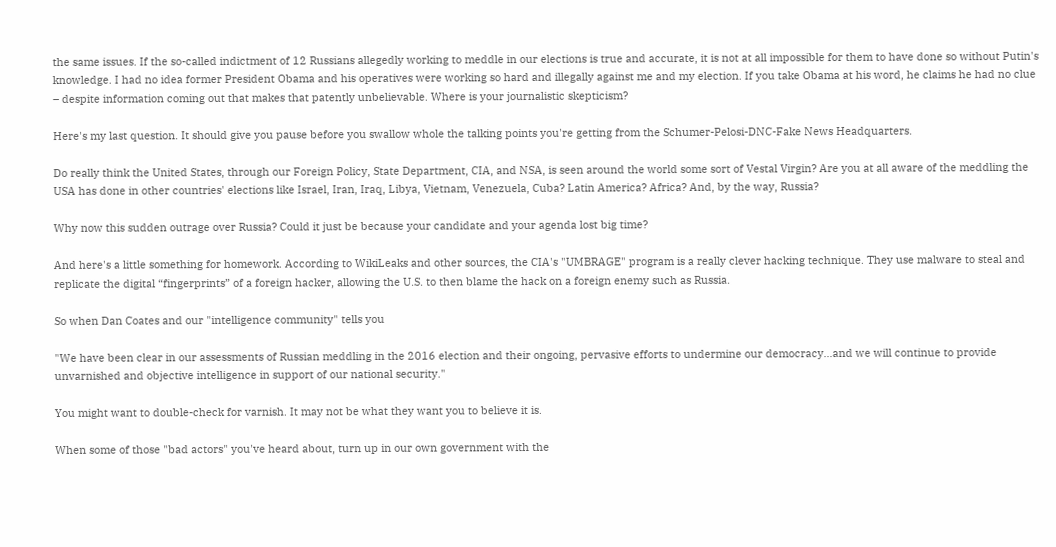the same issues. If the so-called indictment of 12 Russians allegedly working to meddle in our elections is true and accurate, it is not at all impossible for them to have done so without Putin's knowledge. I had no idea former President Obama and his operatives were working so hard and illegally against me and my election. If you take Obama at his word, he claims he had no clue – despite information coming out that makes that patently unbelievable. Where is your journalistic skepticism?

Here's my last question. It should give you pause before you swallow whole the talking points you're getting from the Schumer-Pelosi-DNC-Fake News Headquarters.

Do really think the United States, through our Foreign Policy, State Department, CIA, and NSA, is seen around the world some sort of Vestal Virgin? Are you at all aware of the meddling the USA has done in other countries' elections like Israel, Iran, Iraq, Libya, Vietnam, Venezuela, Cuba? Latin America? Africa? And, by the way, Russia?

Why now this sudden outrage over Russia? Could it just be because your candidate and your agenda lost big time?

And here's a little something for homework. According to WikiLeaks and other sources, the CIA's "UMBRAGE" program is a really clever hacking technique. They use malware to steal and replicate the digital “fingerprints” of a foreign hacker, allowing the U.S. to then blame the hack on a foreign enemy such as Russia.

So when Dan Coates and our "intelligence community" tells you

"We have been clear in our assessments of Russian meddling in the 2016 election and their ongoing, pervasive efforts to undermine our democracy…and we will continue to provide unvarnished and objective intelligence in support of our national security."

You might want to double-check for varnish. It may not be what they want you to believe it is.

When some of those "bad actors" you've heard about, turn up in our own government with the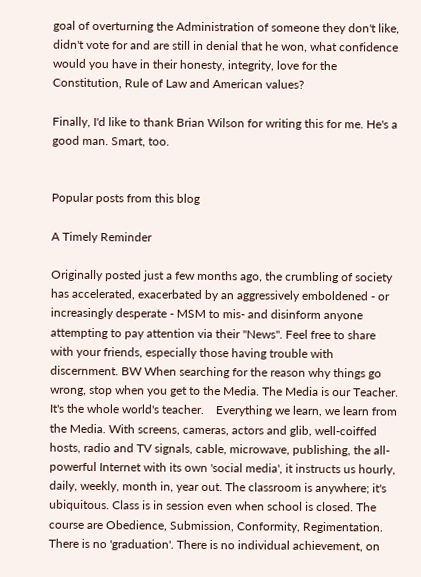goal of overturning the Administration of someone they don't like, didn't vote for and are still in denial that he won, what confidence would you have in their honesty, integrity, love for the Constitution, Rule of Law and American values?

Finally, I'd like to thank Brian Wilson for writing this for me. He's a good man. Smart, too.


Popular posts from this blog

A Timely Reminder

Originally posted just a few months ago, the crumbling of society has accelerated, exacerbated by an aggressively emboldened - or increasingly desperate - MSM to mis- and disinform anyone attempting to pay attention via their "News". Feel free to share with your friends, especially those having trouble with discernment. BW When searching for the reason why things go wrong, stop when you get to the Media. The Media is our Teacher. It's the whole world's teacher.    Everything we learn, we learn from the Media. With screens, cameras, actors and glib, well-coiffed hosts, radio and TV signals, cable, microwave, publishing, the all-powerful Internet with its own 'social media', it instructs us hourly, daily, weekly, month in, year out. The classroom is anywhere; it's ubiquitous. Class is in session even when school is closed. The course are Obedience, Submission, Conformity, Regimentation. There is no 'graduation'. There is no individual achievement, on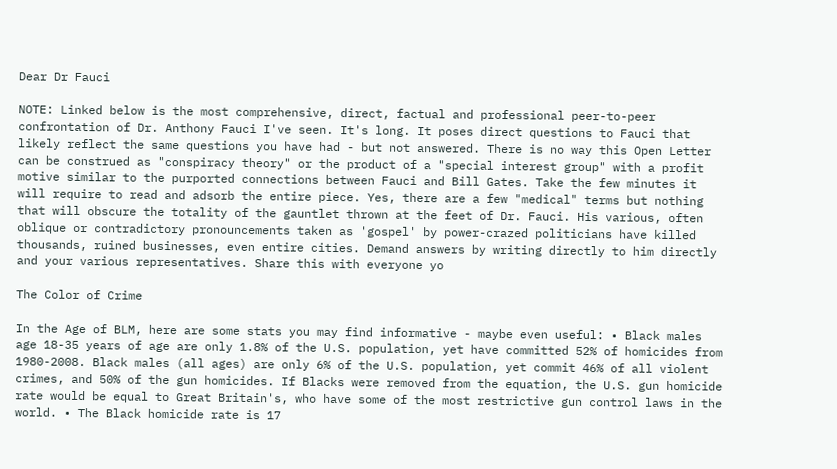Dear Dr Fauci

NOTE: Linked below is the most comprehensive, direct, factual and professional peer-to-peer confrontation of Dr. Anthony Fauci I've seen. It's long. It poses direct questions to Fauci that likely reflect the same questions you have had - but not answered. There is no way this Open Letter can be construed as "conspiracy theory" or the product of a "special interest group" with a profit motive similar to the purported connections between Fauci and Bill Gates. Take the few minutes it will require to read and adsorb the entire piece. Yes, there are a few "medical" terms but nothing that will obscure the totality of the gauntlet thrown at the feet of Dr. Fauci. His various, often oblique or contradictory pronouncements taken as 'gospel' by power-crazed politicians have killed thousands, ruined businesses, even entire cities. Demand answers by writing directly to him directly and your various representatives. Share this with everyone yo

The Color of Crime

In the Age of BLM, here are some stats you may find informative - maybe even useful: • Black males age 18-35 years of age are only 1.8% of the U.S. population, yet have committed 52% of homicides from 1980-2008. Black males (all ages) are only 6% of the U.S. population, yet commit 46% of all violent crimes, and 50% of the gun homicides. If Blacks were removed from the equation, the U.S. gun homicide rate would be equal to Great Britain's, who have some of the most restrictive gun control laws in the world. • The Black homicide rate is 17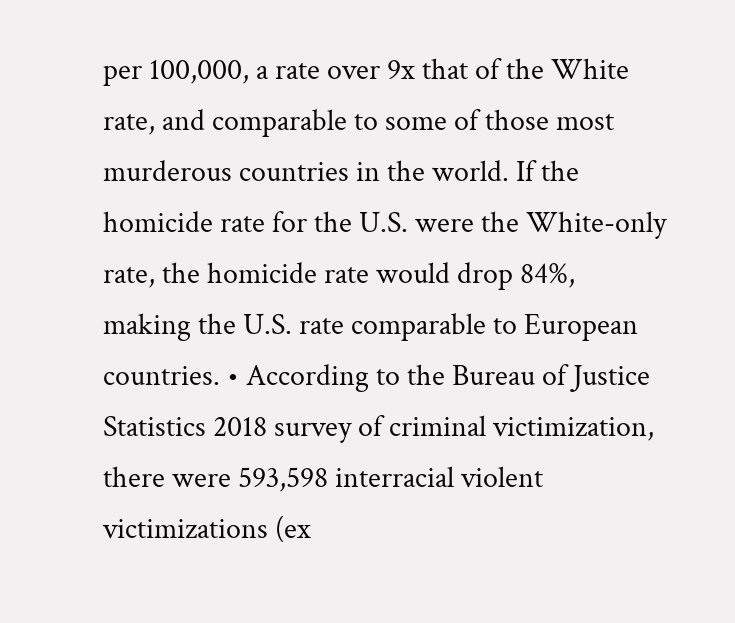per 100,000, a rate over 9x that of the White rate, and comparable to some of those most murderous countries in the world. If the homicide rate for the U.S. were the White-only rate, the homicide rate would drop 84%, making the U.S. rate comparable to European countries. • According to the Bureau of Justice Statistics 2018 survey of criminal victimization, there were 593,598 interracial violent victimizations (ex